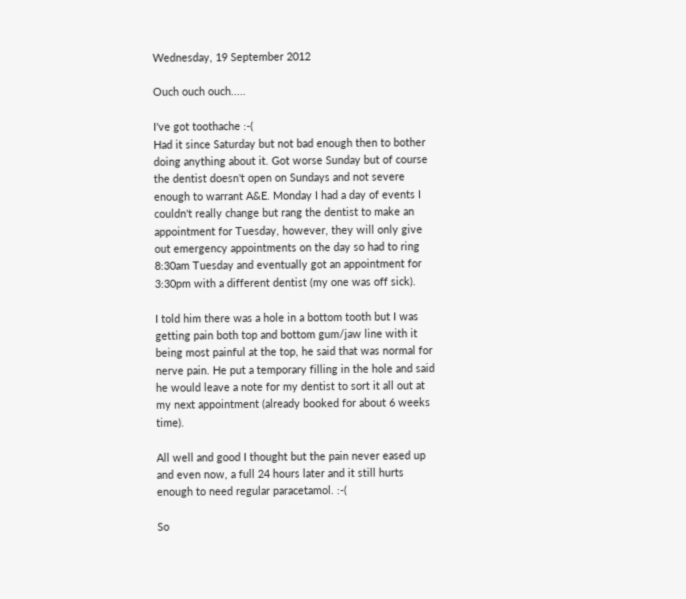Wednesday, 19 September 2012

Ouch ouch ouch.....

I've got toothache :-(
Had it since Saturday but not bad enough then to bother doing anything about it. Got worse Sunday but of course the dentist doesn't open on Sundays and not severe enough to warrant A&E. Monday I had a day of events I couldn't really change but rang the dentist to make an appointment for Tuesday, however, they will only give out emergency appointments on the day so had to ring 8:30am Tuesday and eventually got an appointment for 3:30pm with a different dentist (my one was off sick).

I told him there was a hole in a bottom tooth but I was getting pain both top and bottom gum/jaw line with it being most painful at the top, he said that was normal for nerve pain. He put a temporary filling in the hole and said he would leave a note for my dentist to sort it all out at my next appointment (already booked for about 6 weeks time).

All well and good I thought but the pain never eased up and even now, a full 24 hours later and it still hurts enough to need regular paracetamol. :-(

So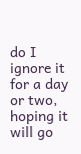do I ignore it for a day or two, hoping it will go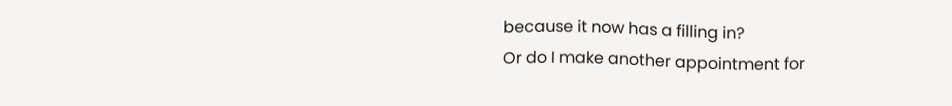because it now has a filling in?
Or do I make another appointment for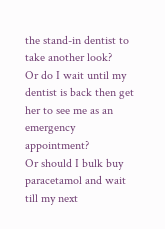the stand-in dentist to take another look?
Or do I wait until my dentist is back then get her to see me as an emergency appointment?
Or should I bulk buy paracetamol and wait till my next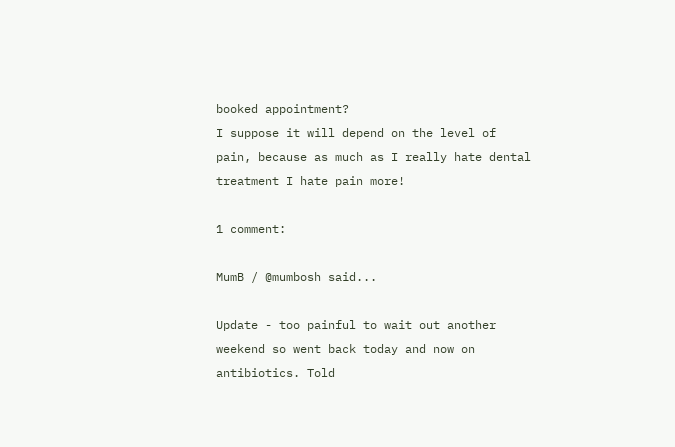booked appointment?
I suppose it will depend on the level of pain, because as much as I really hate dental treatment I hate pain more!

1 comment:

MumB / @mumbosh said...

Update - too painful to wait out another weekend so went back today and now on antibiotics. Told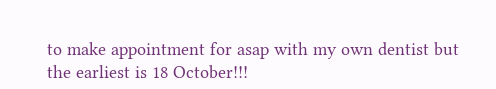to make appointment for asap with my own dentist but the earliest is 18 October!!!